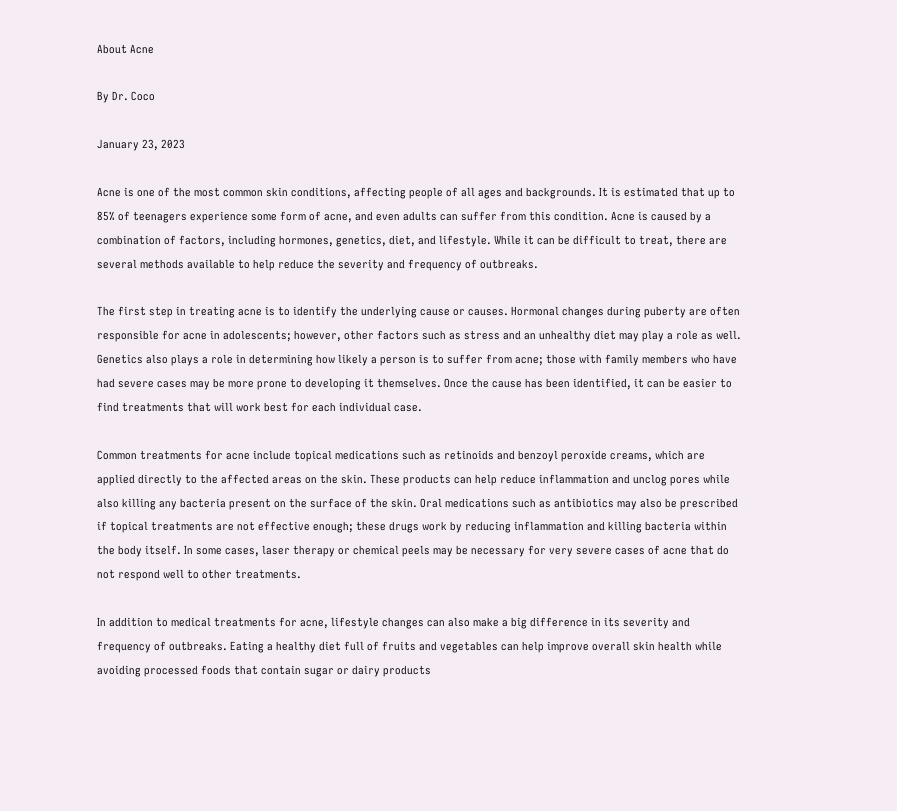About Acne

By Dr. Coco

January 23, 2023

Acne is one of the most common skin conditions, affecting people of all ages and backgrounds. It is estimated that up to 85% of teenagers experience some form of acne, and even adults can suffer from this condition. Acne is caused by a combination of factors, including hormones, genetics, diet, and lifestyle. While it can be difficult to treat, there are several methods available to help reduce the severity and frequency of outbreaks.

The first step in treating acne is to identify the underlying cause or causes. Hormonal changes during puberty are often responsible for acne in adolescents; however, other factors such as stress and an unhealthy diet may play a role as well. Genetics also plays a role in determining how likely a person is to suffer from acne; those with family members who have had severe cases may be more prone to developing it themselves. Once the cause has been identified, it can be easier to find treatments that will work best for each individual case.

Common treatments for acne include topical medications such as retinoids and benzoyl peroxide creams, which are applied directly to the affected areas on the skin. These products can help reduce inflammation and unclog pores while also killing any bacteria present on the surface of the skin. Oral medications such as antibiotics may also be prescribed if topical treatments are not effective enough; these drugs work by reducing inflammation and killing bacteria within the body itself. In some cases, laser therapy or chemical peels may be necessary for very severe cases of acne that do not respond well to other treatments.

In addition to medical treatments for acne, lifestyle changes can also make a big difference in its severity and frequency of outbreaks. Eating a healthy diet full of fruits and vegetables can help improve overall skin health while avoiding processed foods that contain sugar or dairy products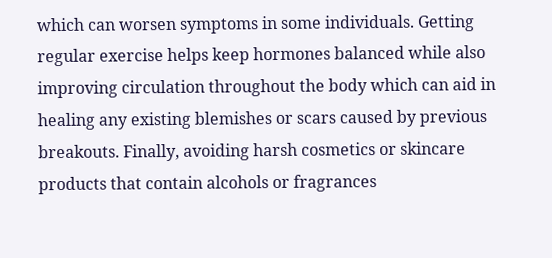which can worsen symptoms in some individuals. Getting regular exercise helps keep hormones balanced while also improving circulation throughout the body which can aid in healing any existing blemishes or scars caused by previous breakouts. Finally, avoiding harsh cosmetics or skincare products that contain alcohols or fragrances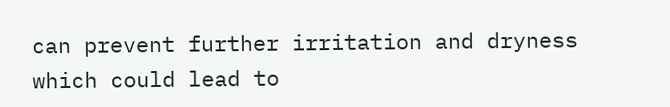can prevent further irritation and dryness which could lead to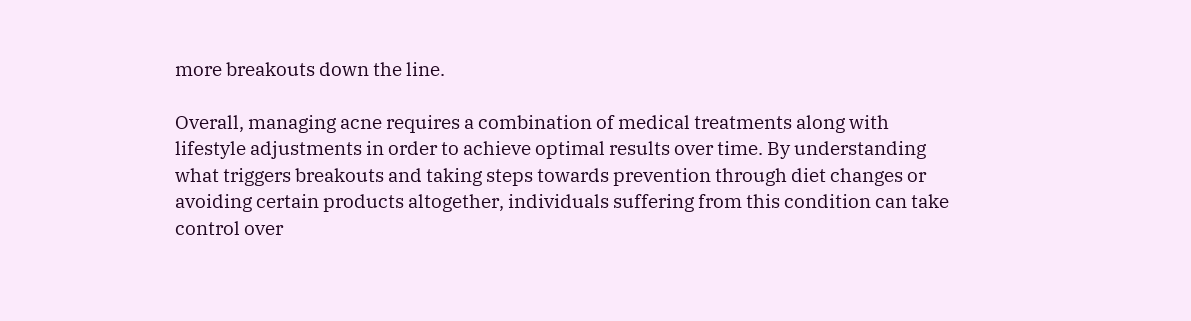more breakouts down the line.

Overall, managing acne requires a combination of medical treatments along with lifestyle adjustments in order to achieve optimal results over time. By understanding what triggers breakouts and taking steps towards prevention through diet changes or avoiding certain products altogether, individuals suffering from this condition can take control over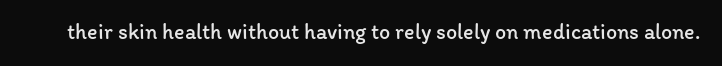their skin health without having to rely solely on medications alone.